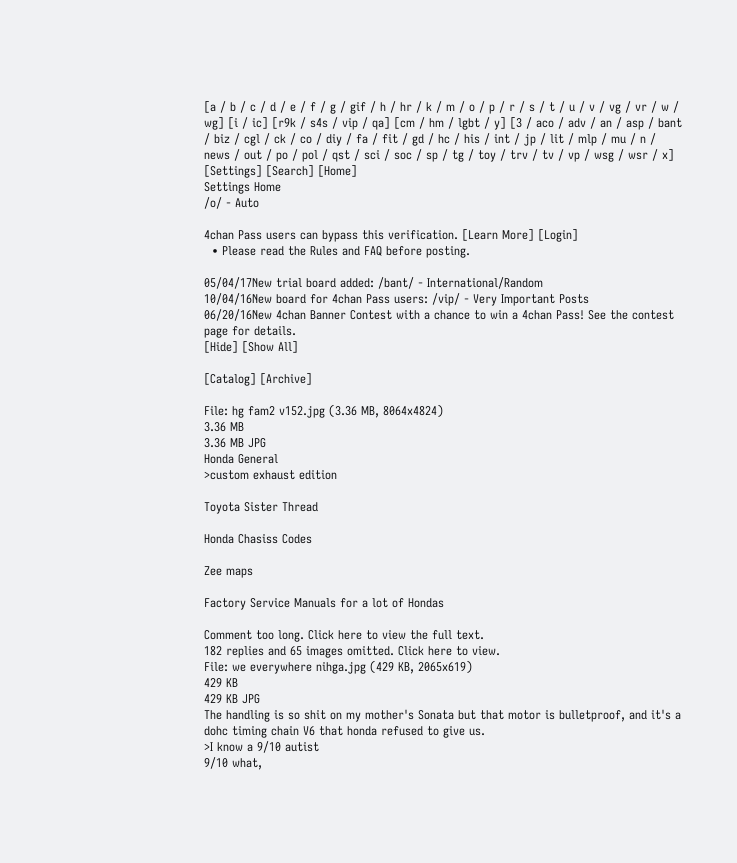[a / b / c / d / e / f / g / gif / h / hr / k / m / o / p / r / s / t / u / v / vg / vr / w / wg] [i / ic] [r9k / s4s / vip / qa] [cm / hm / lgbt / y] [3 / aco / adv / an / asp / bant / biz / cgl / ck / co / diy / fa / fit / gd / hc / his / int / jp / lit / mlp / mu / n / news / out / po / pol / qst / sci / soc / sp / tg / toy / trv / tv / vp / wsg / wsr / x] [Settings] [Search] [Home]
Settings Home
/o/ - Auto

4chan Pass users can bypass this verification. [Learn More] [Login]
  • Please read the Rules and FAQ before posting.

05/04/17New trial board added: /bant/ - International/Random
10/04/16New board for 4chan Pass users: /vip/ - Very Important Posts
06/20/16New 4chan Banner Contest with a chance to win a 4chan Pass! See the contest page for details.
[Hide] [Show All]

[Catalog] [Archive]

File: hg fam2 v152.jpg (3.36 MB, 8064x4824)
3.36 MB
3.36 MB JPG
Honda General
>custom exhaust edition

Toyota Sister Thread

Honda Chasiss Codes

Zee maps

Factory Service Manuals for a lot of Hondas

Comment too long. Click here to view the full text.
182 replies and 65 images omitted. Click here to view.
File: we everywhere nihga.jpg (429 KB, 2065x619)
429 KB
429 KB JPG
The handling is so shit on my mother's Sonata but that motor is bulletproof, and it's a dohc timing chain V6 that honda refused to give us.
>I know a 9/10 autist
9/10 what,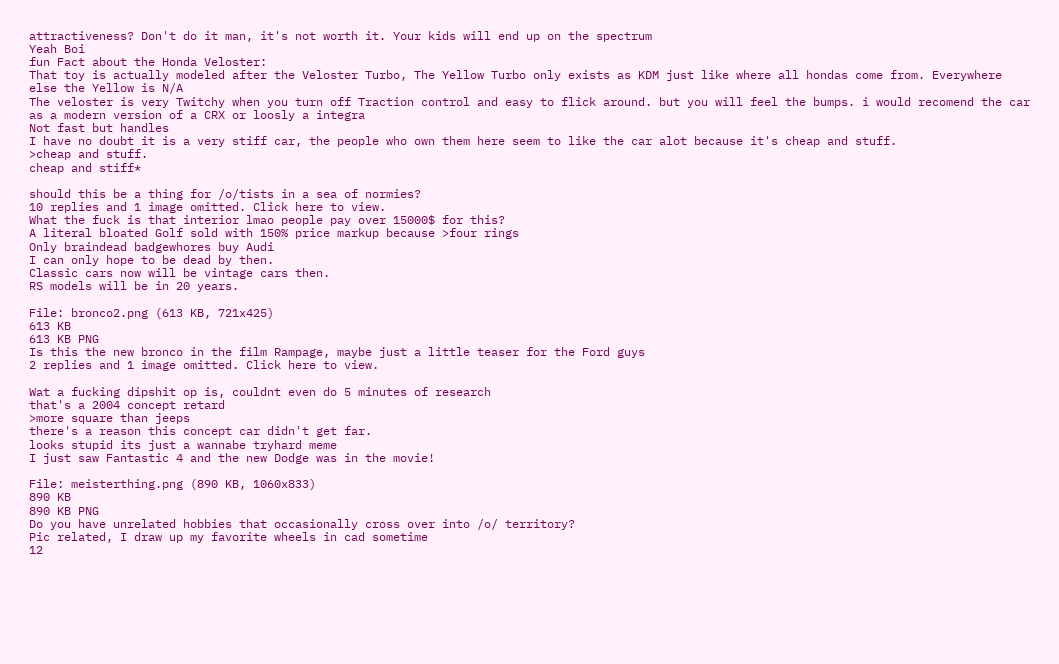attractiveness? Don't do it man, it's not worth it. Your kids will end up on the spectrum
Yeah Boi
fun Fact about the Honda Veloster:
That toy is actually modeled after the Veloster Turbo, The Yellow Turbo only exists as KDM just like where all hondas come from. Everywhere else the Yellow is N/A
The veloster is very Twitchy when you turn off Traction control and easy to flick around. but you will feel the bumps. i would recomend the car as a modern version of a CRX or loosly a integra
Not fast but handles
I have no doubt it is a very stiff car, the people who own them here seem to like the car alot because it's cheap and stuff.
>cheap and stuff.
cheap and stiff*

should this be a thing for /o/tists in a sea of normies?
10 replies and 1 image omitted. Click here to view.
What the fuck is that interior lmao people pay over 15000$ for this?
A literal bloated Golf sold with 150% price markup because >four rings
Only braindead badgewhores buy Audi
I can only hope to be dead by then.
Classic cars now will be vintage cars then.
RS models will be in 20 years.

File: bronco2.png (613 KB, 721x425)
613 KB
613 KB PNG
Is this the new bronco in the film Rampage, maybe just a little teaser for the Ford guys
2 replies and 1 image omitted. Click here to view.

Wat a fucking dipshit op is, couldnt even do 5 minutes of research
that's a 2004 concept retard
>more square than jeeps
there's a reason this concept car didn't get far.
looks stupid its just a wannabe tryhard meme
I just saw Fantastic 4 and the new Dodge was in the movie!

File: meisterthing.png (890 KB, 1060x833)
890 KB
890 KB PNG
Do you have unrelated hobbies that occasionally cross over into /o/ territory?
Pic related, I draw up my favorite wheels in cad sometime
12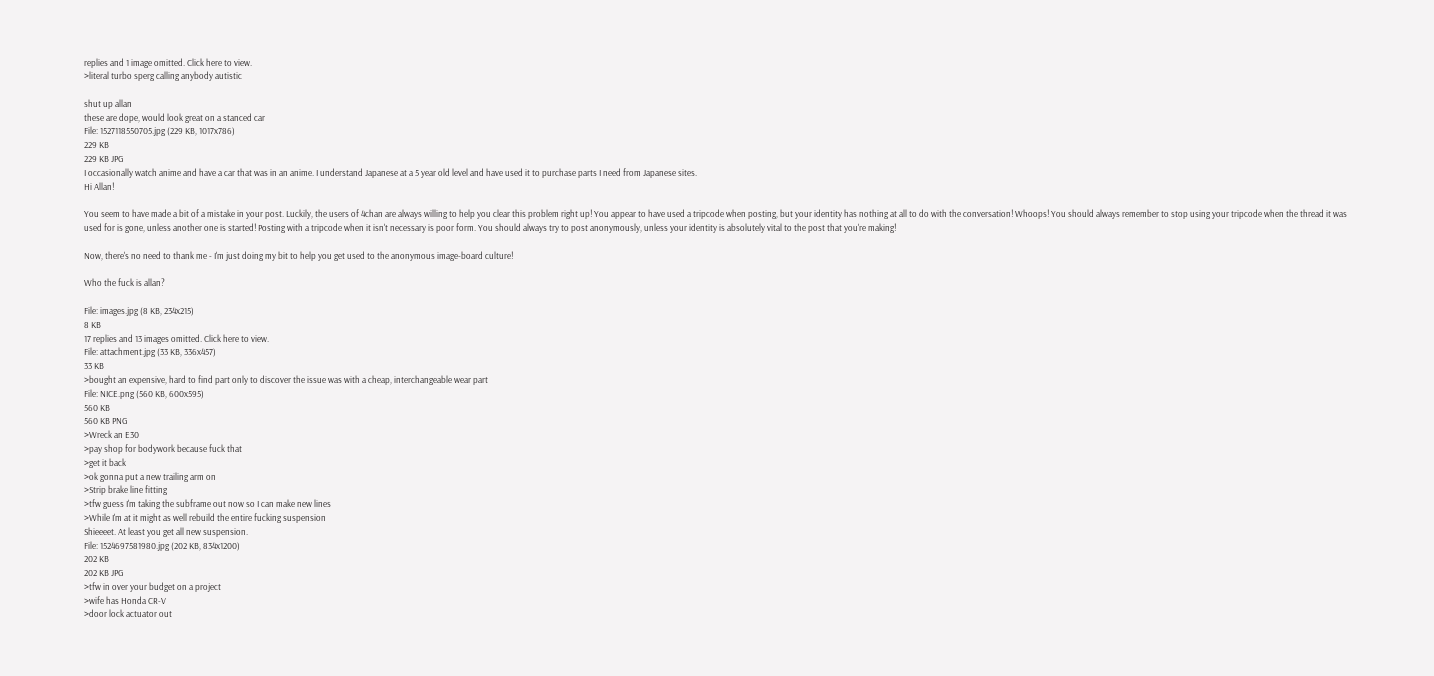replies and 1 image omitted. Click here to view.
>literal turbo sperg calling anybody autistic

shut up allan
these are dope, would look great on a stanced car
File: 1527118550705.jpg (229 KB, 1017x786)
229 KB
229 KB JPG
I occasionally watch anime and have a car that was in an anime. I understand Japanese at a 5 year old level and have used it to purchase parts I need from Japanese sites.
Hi Allan!

You seem to have made a bit of a mistake in your post. Luckily, the users of 4chan are always willing to help you clear this problem right up! You appear to have used a tripcode when posting, but your identity has nothing at all to do with the conversation! Whoops! You should always remember to stop using your tripcode when the thread it was used for is gone, unless another one is started! Posting with a tripcode when it isn't necessary is poor form. You should always try to post anonymously, unless your identity is absolutely vital to the post that you're making!

Now, there's no need to thank me - I'm just doing my bit to help you get used to the anonymous image-board culture!

Who the fuck is allan?

File: images.jpg (8 KB, 234x215)
8 KB
17 replies and 13 images omitted. Click here to view.
File: attachment.jpg (33 KB, 336x457)
33 KB
>bought an expensive, hard to find part only to discover the issue was with a cheap, interchangeable wear part
File: NICE.png (560 KB, 600x595)
560 KB
560 KB PNG
>Wreck an E30
>pay shop for bodywork because fuck that
>get it back
>ok gonna put a new trailing arm on
>Strip brake line fitting
>tfw guess I'm taking the subframe out now so I can make new lines
>While I'm at it might as well rebuild the entire fucking suspension
Shieeeet. At least you get all new suspension.
File: 1524697581980.jpg (202 KB, 834x1200)
202 KB
202 KB JPG
>tfw in over your budget on a project
>wife has Honda CR-V
>door lock actuator out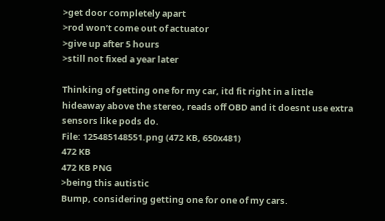>get door completely apart
>rod won’t come out of actuator
>give up after 5 hours
>still not fixed a year later

Thinking of getting one for my car, itd fit right in a little hideaway above the stereo, reads off OBD and it doesnt use extra sensors like pods do.
File: 125485148551.png (472 KB, 650x481)
472 KB
472 KB PNG
>being this autistic
Bump, considering getting one for one of my cars.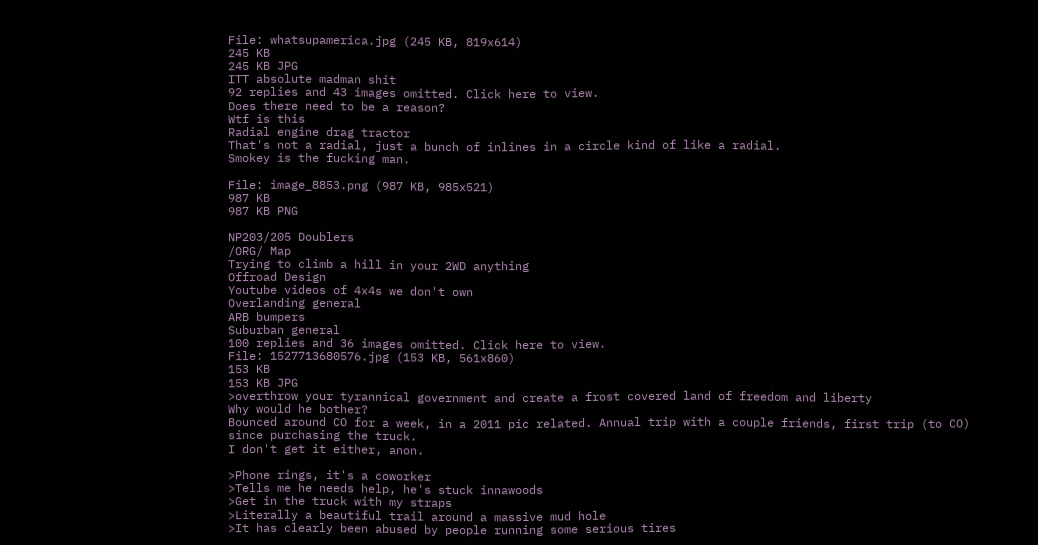File: whatsupamerica.jpg (245 KB, 819x614)
245 KB
245 KB JPG
ITT absolute madman shit
92 replies and 43 images omitted. Click here to view.
Does there need to be a reason?
Wtf is this
Radial engine drag tractor
That's not a radial, just a bunch of inlines in a circle kind of like a radial.
Smokey is the fucking man.

File: image_8853.png (987 KB, 985x521)
987 KB
987 KB PNG

NP203/205 Doublers
/ORG/ Map
Trying to climb a hill in your 2WD anything
Offroad Design
Youtube videos of 4x4s we don't own
Overlanding general
ARB bumpers
Suburban general
100 replies and 36 images omitted. Click here to view.
File: 1527713680576.jpg (153 KB, 561x860)
153 KB
153 KB JPG
>overthrow your tyrannical government and create a frost covered land of freedom and liberty
Why would he bother?
Bounced around CO for a week, in a 2011 pic related. Annual trip with a couple friends, first trip (to CO) since purchasing the truck.
I don't get it either, anon.

>Phone rings, it's a coworker
>Tells me he needs help, he's stuck innawoods
>Get in the truck with my straps
>Literally a beautiful trail around a massive mud hole
>It has clearly been abused by people running some serious tires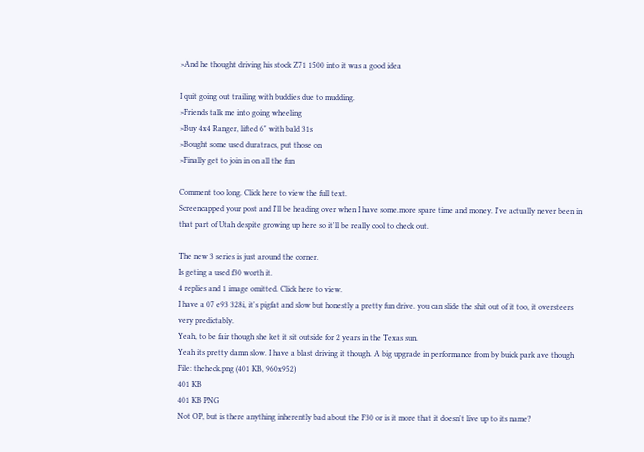>And he thought driving his stock Z71 1500 into it was a good idea

I quit going out trailing with buddies due to mudding.
>Friends talk me into going wheeling
>Buy 4x4 Ranger, lifted 6" with bald 31s
>Bought some used duratracs, put those on
>Finally get to join in on all the fun

Comment too long. Click here to view the full text.
Screencapped your post and I'll be heading over when I have some.more spare time and money. I've actually never been in that part of Utah despite growing up here so it'll be really cool to check out.

The new 3 series is just around the corner.
Is geting a used f30 worth it.
4 replies and 1 image omitted. Click here to view.
I have a 07 e93 328i, it's pigfat and slow but honestly a pretty fun drive. you can slide the shit out of it too, it oversteers very predictably.
Yeah, to be fair though she ket it sit outside for 2 years in the Texas sun.
Yeah its pretty damn slow. I have a blast driving it though. A big upgrade in performance from by buick park ave though
File: theheck.png (401 KB, 960x952)
401 KB
401 KB PNG
Not OP, but is there anything inherently bad about the F30 or is it more that it doesn't live up to its name?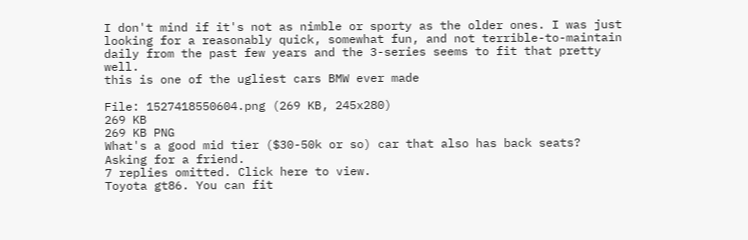I don't mind if it's not as nimble or sporty as the older ones. I was just looking for a reasonably quick, somewhat fun, and not terrible-to-maintain daily from the past few years and the 3-series seems to fit that pretty well.
this is one of the ugliest cars BMW ever made

File: 1527418550604.png (269 KB, 245x280)
269 KB
269 KB PNG
What's a good mid tier ($30-50k or so) car that also has back seats? Asking for a friend.
7 replies omitted. Click here to view.
Toyota gt86. You can fit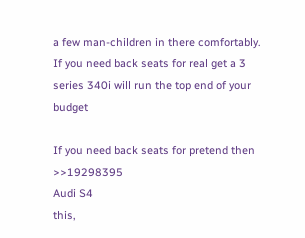a few man-children in there comfortably.
If you need back seats for real get a 3 series 340i will run the top end of your budget

If you need back seats for pretend then >>19298395
Audi S4
this,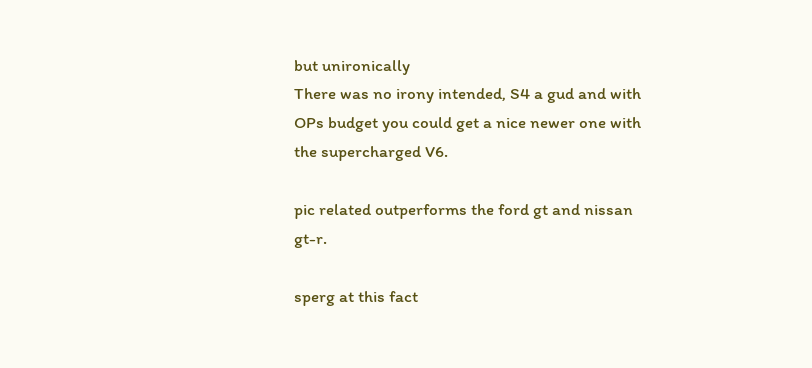but unironically
There was no irony intended, S4 a gud and with OPs budget you could get a nice newer one with the supercharged V6.

pic related outperforms the ford gt and nissan gt-r.

sperg at this fact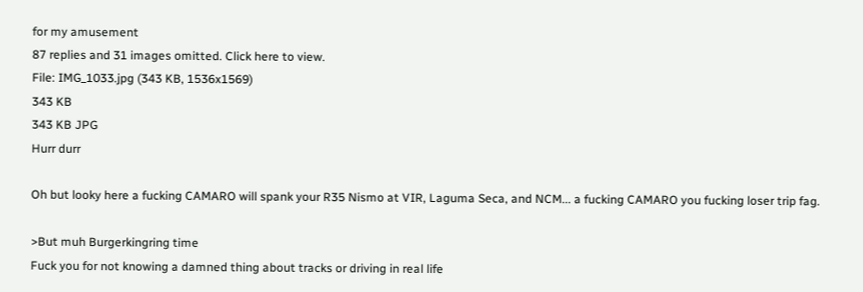for my amusement
87 replies and 31 images omitted. Click here to view.
File: IMG_1033.jpg (343 KB, 1536x1569)
343 KB
343 KB JPG
Hurr durr

Oh but looky here a fucking CAMARO will spank your R35 Nismo at VIR, Laguma Seca, and NCM... a fucking CAMARO you fucking loser trip fag.

>But muh Burgerkingring time
Fuck you for not knowing a damned thing about tracks or driving in real life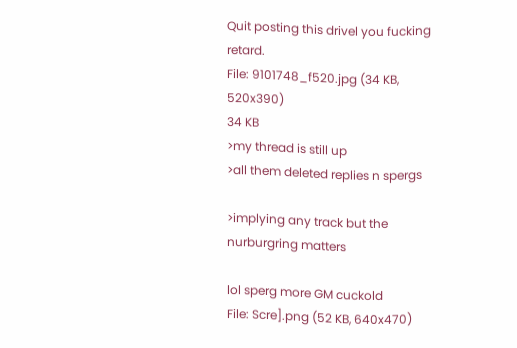Quit posting this drivel you fucking retard.
File: 9101748_f520.jpg (34 KB, 520x390)
34 KB
>my thread is still up
>all them deleted replies n spergs

>implying any track but the nurburgring matters

lol sperg more GM cuckold
File: Scre].png (52 KB, 640x470)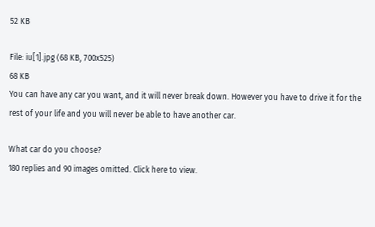52 KB

File: iu[1].jpg (68 KB, 700x525)
68 KB
You can have any car you want, and it will never break down. However you have to drive it for the rest of your life and you will never be able to have another car.

What car do you choose?
180 replies and 90 images omitted. Click here to view.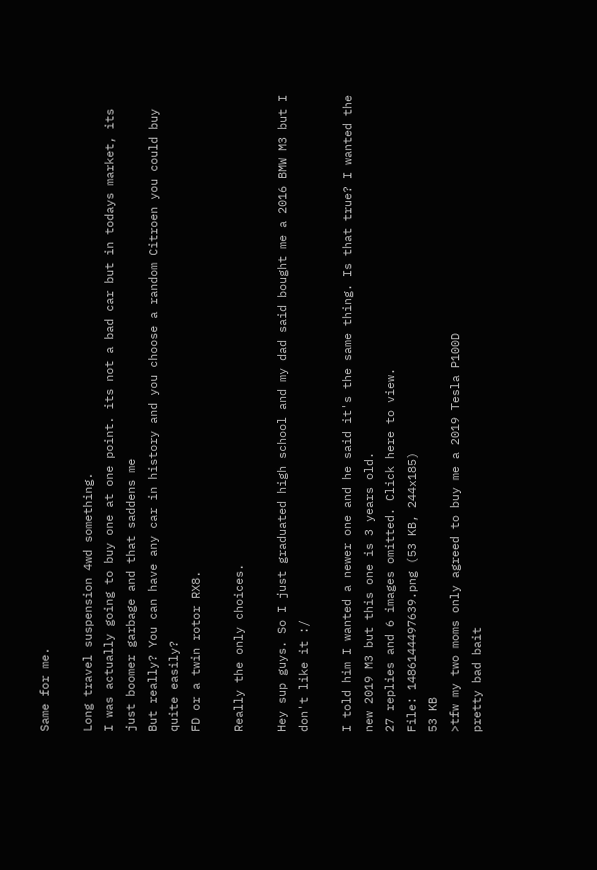Same for me.

Long travel suspension 4wd something.
I was actually going to buy one at one point. its not a bad car but in todays market, its just boomer garbage and that saddens me
But really? You can have any car in history and you choose a random Citroen you could buy quite easily?
FD or a twin rotor RX8.

Really the only choices.

Hey sup guys. So I just graduated high school and my dad said bought me a 2016 BMW M3 but I don't like it :/

I told him I wanted a newer one and he said it's the same thing. Is that true? I wanted the new 2019 M3 but this one is 3 years old.
27 replies and 6 images omitted. Click here to view.
File: 1486144497639.png (53 KB, 244x185)
53 KB
>tfw my two moms only agreed to buy me a 2019 Tesla P100D
pretty bad bait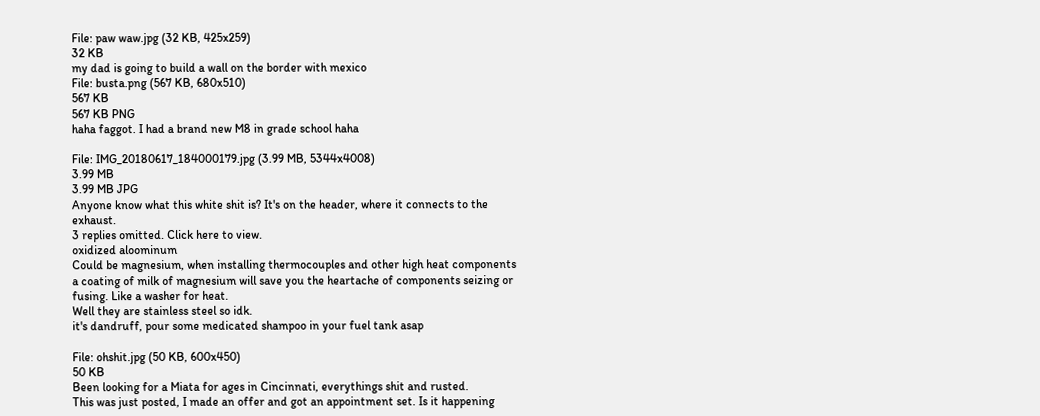File: paw waw.jpg (32 KB, 425x259)
32 KB
my dad is going to build a wall on the border with mexico
File: busta.png (567 KB, 680x510)
567 KB
567 KB PNG
haha faggot. I had a brand new M8 in grade school haha

File: IMG_20180617_184000179.jpg (3.99 MB, 5344x4008)
3.99 MB
3.99 MB JPG
Anyone know what this white shit is? It's on the header, where it connects to the exhaust.
3 replies omitted. Click here to view.
oxidized aloominum
Could be magnesium, when installing thermocouples and other high heat components a coating of milk of magnesium will save you the heartache of components seizing or fusing. Like a washer for heat.
Well they are stainless steel so idk.
it's dandruff, pour some medicated shampoo in your fuel tank asap

File: ohshit.jpg (50 KB, 600x450)
50 KB
Been looking for a Miata for ages in Cincinnati, everythings shit and rusted.
This was just posted, I made an offer and got an appointment set. Is it happening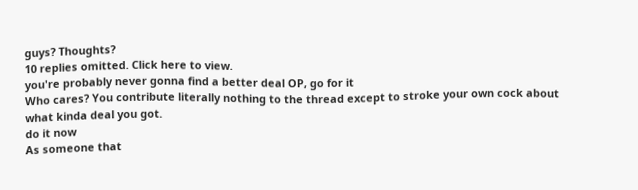guys? Thoughts?
10 replies omitted. Click here to view.
you're probably never gonna find a better deal OP, go for it
Who cares? You contribute literally nothing to the thread except to stroke your own cock about what kinda deal you got.
do it now
As someone that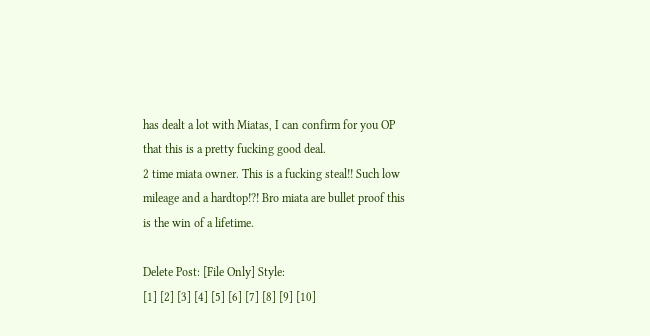has dealt a lot with Miatas, I can confirm for you OP that this is a pretty fucking good deal.
2 time miata owner. This is a fucking steal!! Such low mileage and a hardtop!?! Bro miata are bullet proof this is the win of a lifetime.

Delete Post: [File Only] Style:
[1] [2] [3] [4] [5] [6] [7] [8] [9] [10]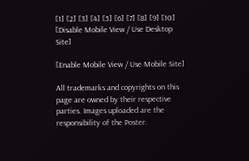[1] [2] [3] [4] [5] [6] [7] [8] [9] [10]
[Disable Mobile View / Use Desktop Site]

[Enable Mobile View / Use Mobile Site]

All trademarks and copyrights on this page are owned by their respective parties. Images uploaded are the responsibility of the Poster.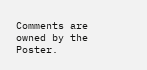Comments are owned by the Poster.